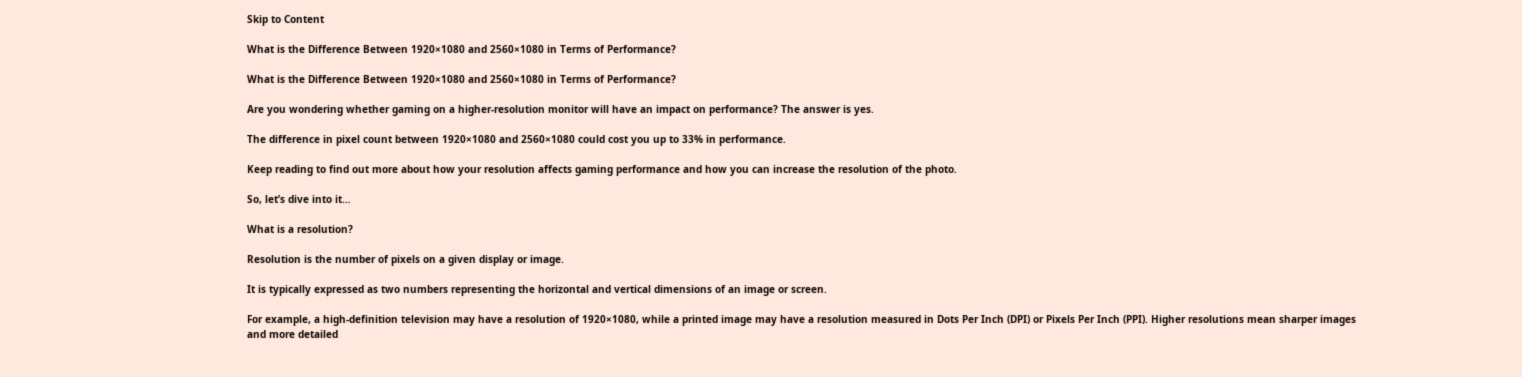Skip to Content

What is the Difference Between 1920×1080 and 2560×1080 in Terms of Performance?

What is the Difference Between 1920×1080 and 2560×1080 in Terms of Performance?

Are you wondering whether gaming on a higher-resolution monitor will have an impact on performance? The answer is yes.

The difference in pixel count between 1920×1080 and 2560×1080 could cost you up to 33% in performance.

Keep reading to find out more about how your resolution affects gaming performance and how you can increase the resolution of the photo.

So, let’s dive into it…

What is a resolution?

Resolution is the number of pixels on a given display or image.

It is typically expressed as two numbers representing the horizontal and vertical dimensions of an image or screen.

For example, a high-definition television may have a resolution of 1920×1080, while a printed image may have a resolution measured in Dots Per Inch (DPI) or Pixels Per Inch (PPI). Higher resolutions mean sharper images and more detailed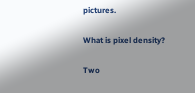pictures.

What is pixel density?

Two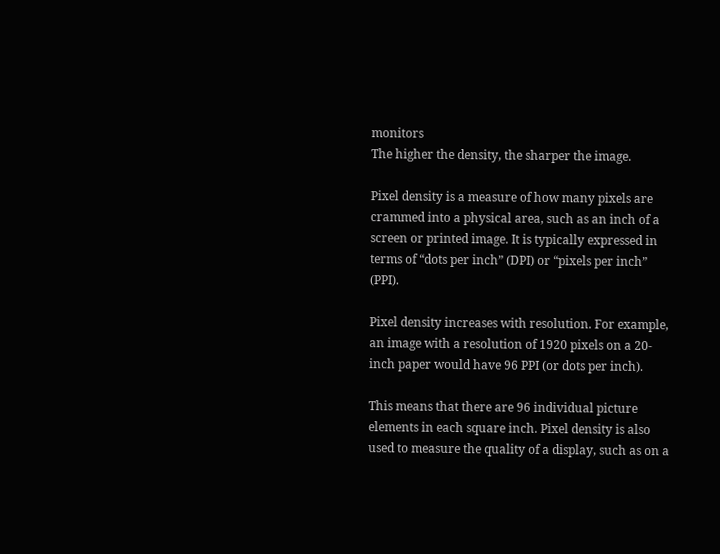monitors
The higher the density, the sharper the image.

Pixel density is a measure of how many pixels are crammed into a physical area, such as an inch of a screen or printed image. It is typically expressed in terms of “dots per inch” (DPI) or “pixels per inch” (PPI).

Pixel density increases with resolution. For example, an image with a resolution of 1920 pixels on a 20-inch paper would have 96 PPI (or dots per inch).

This means that there are 96 individual picture elements in each square inch. Pixel density is also used to measure the quality of a display, such as on a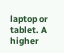laptop or tablet. A higher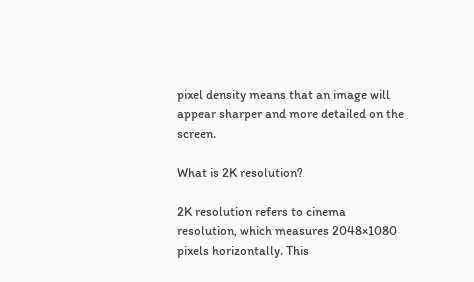pixel density means that an image will appear sharper and more detailed on the screen.

What is 2K resolution?

2K resolution refers to cinema resolution, which measures 2048×1080 pixels horizontally. This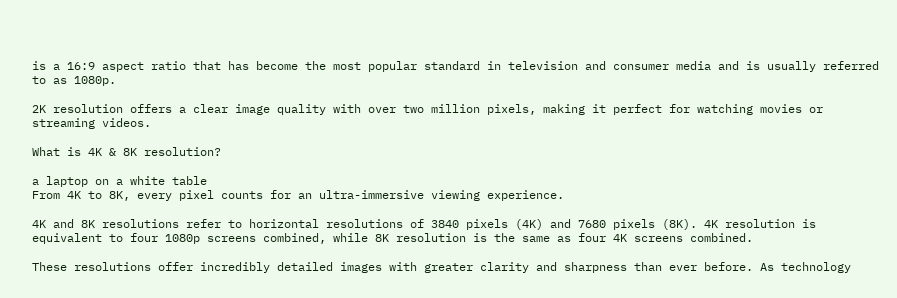is a 16:9 aspect ratio that has become the most popular standard in television and consumer media and is usually referred to as 1080p.

2K resolution offers a clear image quality with over two million pixels, making it perfect for watching movies or streaming videos.

What is 4K & 8K resolution?

a laptop on a white table
From 4K to 8K, every pixel counts for an ultra-immersive viewing experience.

4K and 8K resolutions refer to horizontal resolutions of 3840 pixels (4K) and 7680 pixels (8K). 4K resolution is equivalent to four 1080p screens combined, while 8K resolution is the same as four 4K screens combined.

These resolutions offer incredibly detailed images with greater clarity and sharpness than ever before. As technology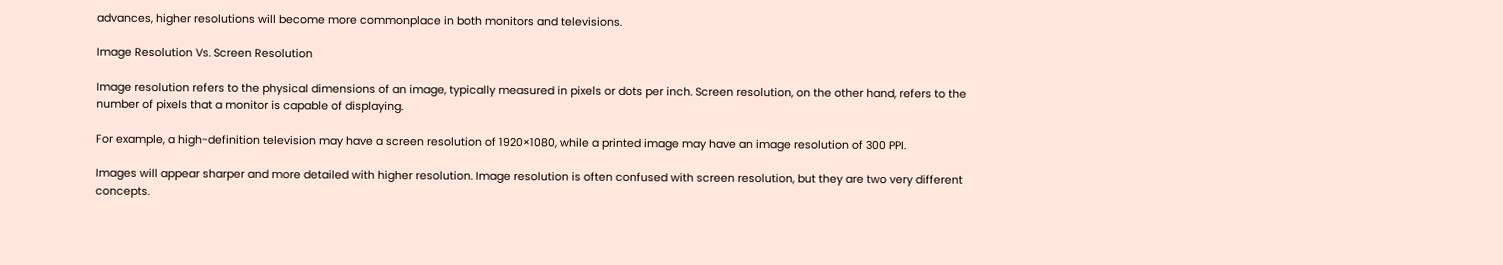advances, higher resolutions will become more commonplace in both monitors and televisions.

Image Resolution Vs. Screen Resolution

Image resolution refers to the physical dimensions of an image, typically measured in pixels or dots per inch. Screen resolution, on the other hand, refers to the number of pixels that a monitor is capable of displaying.

For example, a high-definition television may have a screen resolution of 1920×1080, while a printed image may have an image resolution of 300 PPI.

Images will appear sharper and more detailed with higher resolution. Image resolution is often confused with screen resolution, but they are two very different concepts.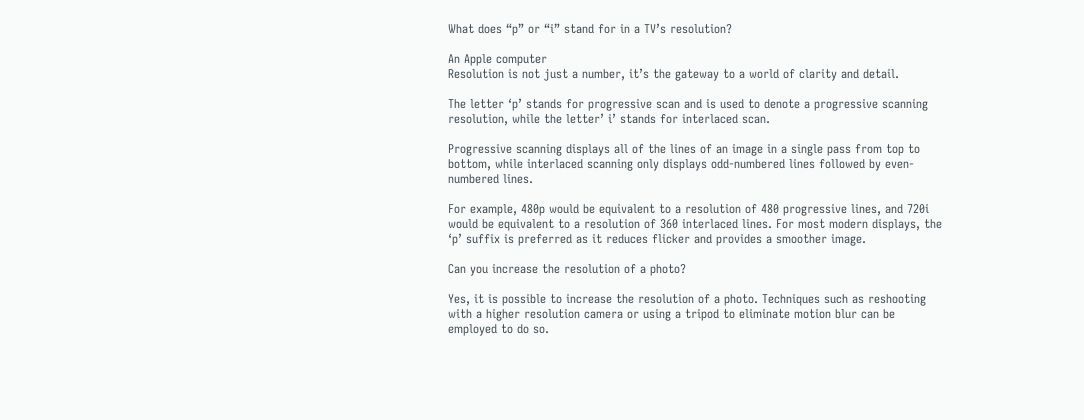What does “p” or “i” stand for in a TV’s resolution?

An Apple computer
Resolution is not just a number, it’s the gateway to a world of clarity and detail.

The letter ‘p’ stands for progressive scan and is used to denote a progressive scanning resolution, while the letter’ i’ stands for interlaced scan.

Progressive scanning displays all of the lines of an image in a single pass from top to bottom, while interlaced scanning only displays odd-numbered lines followed by even-numbered lines.

For example, 480p would be equivalent to a resolution of 480 progressive lines, and 720i would be equivalent to a resolution of 360 interlaced lines. For most modern displays, the ‘p’ suffix is preferred as it reduces flicker and provides a smoother image.

Can you increase the resolution of a photo?

Yes, it is possible to increase the resolution of a photo. Techniques such as reshooting with a higher resolution camera or using a tripod to eliminate motion blur can be employed to do so.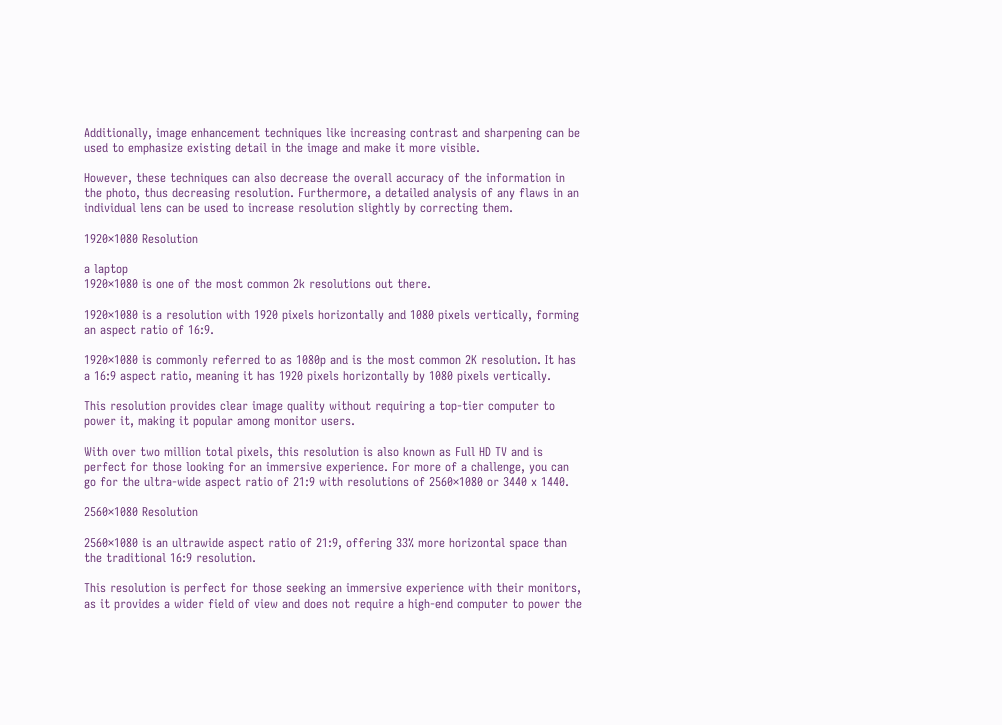Additionally, image enhancement techniques like increasing contrast and sharpening can be used to emphasize existing detail in the image and make it more visible.

However, these techniques can also decrease the overall accuracy of the information in the photo, thus decreasing resolution. Furthermore, a detailed analysis of any flaws in an individual lens can be used to increase resolution slightly by correcting them.

1920×1080 Resolution

a laptop
1920×1080 is one of the most common 2k resolutions out there.

1920×1080 is a resolution with 1920 pixels horizontally and 1080 pixels vertically, forming an aspect ratio of 16:9.

1920×1080 is commonly referred to as 1080p and is the most common 2K resolution. It has a 16:9 aspect ratio, meaning it has 1920 pixels horizontally by 1080 pixels vertically.

This resolution provides clear image quality without requiring a top-tier computer to power it, making it popular among monitor users.

With over two million total pixels, this resolution is also known as Full HD TV and is perfect for those looking for an immersive experience. For more of a challenge, you can go for the ultra-wide aspect ratio of 21:9 with resolutions of 2560×1080 or 3440 x 1440.

2560×1080 Resolution

2560×1080 is an ultrawide aspect ratio of 21:9, offering 33% more horizontal space than the traditional 16:9 resolution.

This resolution is perfect for those seeking an immersive experience with their monitors, as it provides a wider field of view and does not require a high-end computer to power the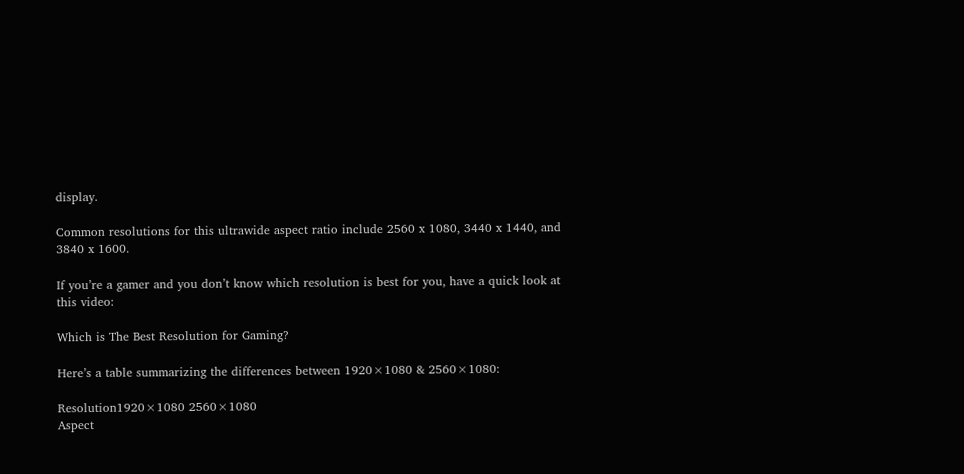display.

Common resolutions for this ultrawide aspect ratio include 2560 x 1080, 3440 x 1440, and 3840 x 1600.

If you’re a gamer and you don’t know which resolution is best for you, have a quick look at this video:

Which is The Best Resolution for Gaming?

Here’s a table summarizing the differences between 1920×1080 & 2560×1080:

Resolution1920×1080 2560×1080
Aspect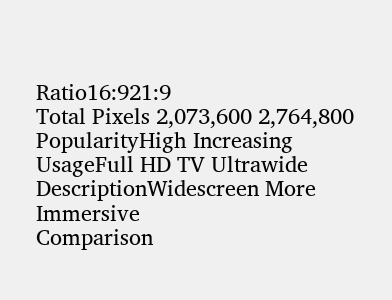Ratio16:921:9
Total Pixels 2,073,600 2,764,800
PopularityHigh Increasing
UsageFull HD TV Ultrawide
DescriptionWidescreen More Immersive
Comparison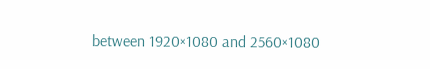between 1920×1080 and 2560×1080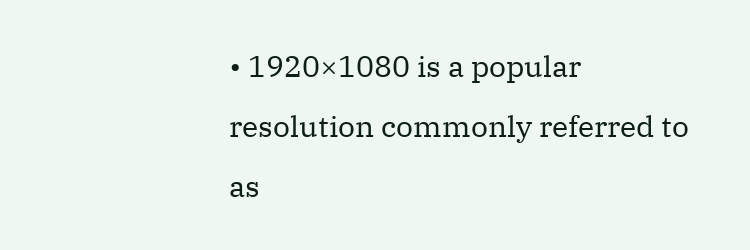• 1920×1080 is a popular resolution commonly referred to as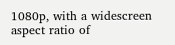1080p, with a widescreen aspect ratio of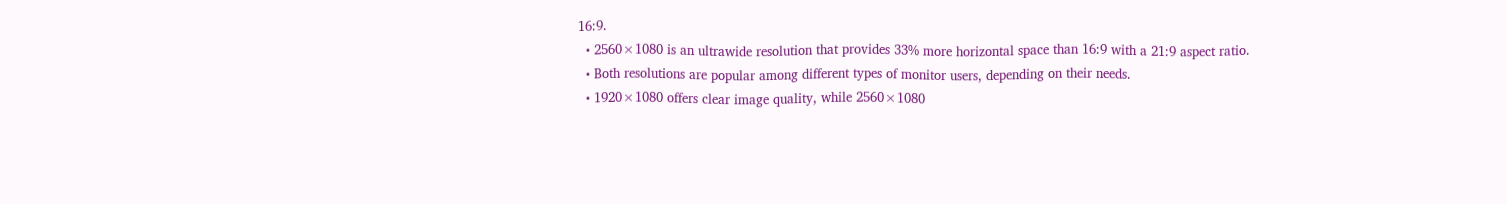16:9.
  • 2560×1080 is an ultrawide resolution that provides 33% more horizontal space than 16:9 with a 21:9 aspect ratio.
  • Both resolutions are popular among different types of monitor users, depending on their needs.
  • 1920×1080 offers clear image quality, while 2560×1080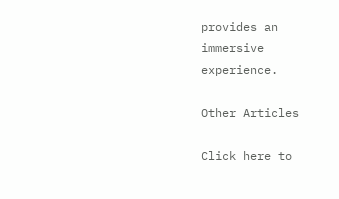provides an immersive experience.

Other Articles

Click here to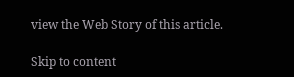view the Web Story of this article.

Skip to content